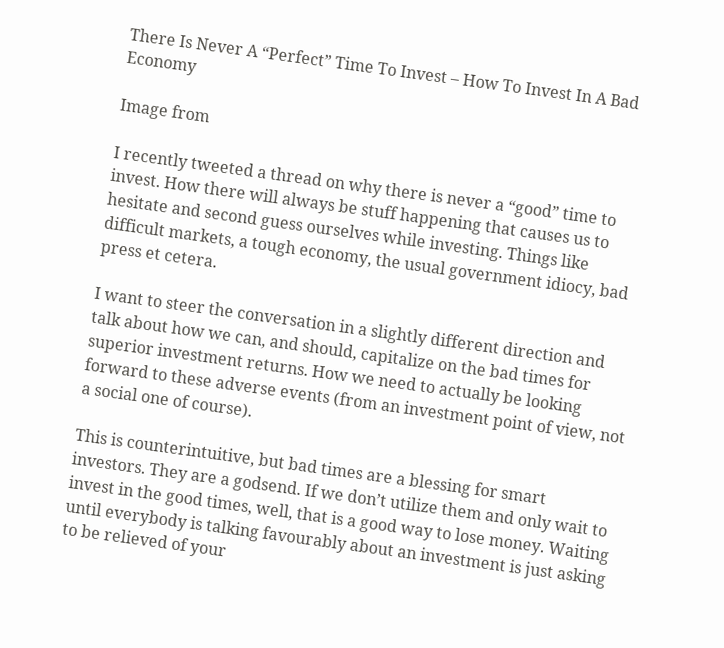There Is Never A “Perfect” Time To Invest – How To Invest In A Bad Economy

Image from

I recently tweeted a thread on why there is never a “good” time to invest. How there will always be stuff happening that causes us to hesitate and second guess ourselves while investing. Things like difficult markets, a tough economy, the usual government idiocy, bad press et cetera.

I want to steer the conversation in a slightly different direction and talk about how we can, and should, capitalize on the bad times for superior investment returns. How we need to actually be looking forward to these adverse events (from an investment point of view, not a social one of course).

This is counterintuitive, but bad times are a blessing for smart investors. They are a godsend. If we don’t utilize them and only wait to invest in the good times, well, that is a good way to lose money. Waiting until everybody is talking favourably about an investment is just asking to be relieved of your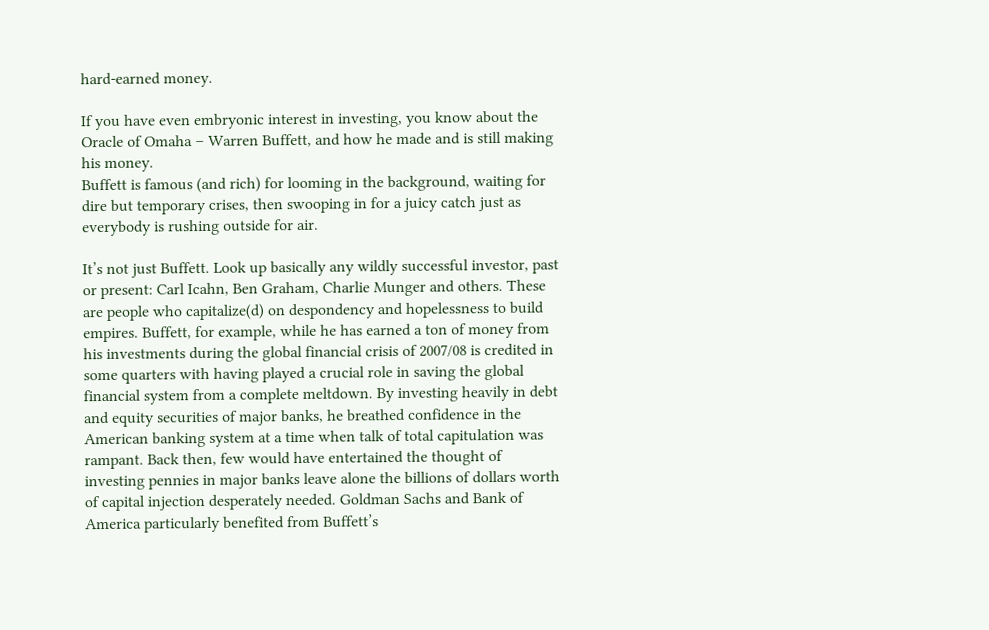hard-earned money.

If you have even embryonic interest in investing, you know about the Oracle of Omaha – Warren Buffett, and how he made and is still making his money.
Buffett is famous (and rich) for looming in the background, waiting for dire but temporary crises, then swooping in for a juicy catch just as everybody is rushing outside for air.

It’s not just Buffett. Look up basically any wildly successful investor, past or present: Carl Icahn, Ben Graham, Charlie Munger and others. These are people who capitalize(d) on despondency and hopelessness to build empires. Buffett, for example, while he has earned a ton of money from his investments during the global financial crisis of 2007/08 is credited in some quarters with having played a crucial role in saving the global financial system from a complete meltdown. By investing heavily in debt and equity securities of major banks, he breathed confidence in the American banking system at a time when talk of total capitulation was rampant. Back then, few would have entertained the thought of investing pennies in major banks leave alone the billions of dollars worth of capital injection desperately needed. Goldman Sachs and Bank of America particularly benefited from Buffett’s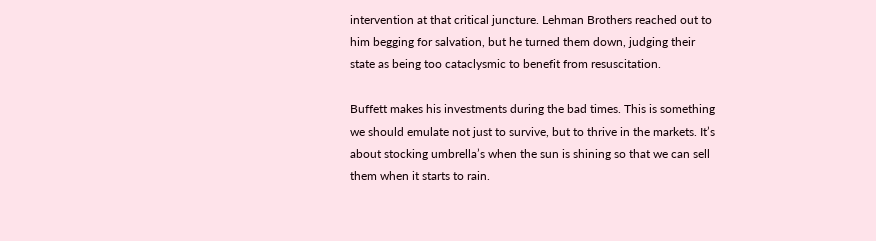intervention at that critical juncture. Lehman Brothers reached out to him begging for salvation, but he turned them down, judging their state as being too cataclysmic to benefit from resuscitation.

Buffett makes his investments during the bad times. This is something we should emulate not just to survive, but to thrive in the markets. It’s about stocking umbrella’s when the sun is shining so that we can sell them when it starts to rain.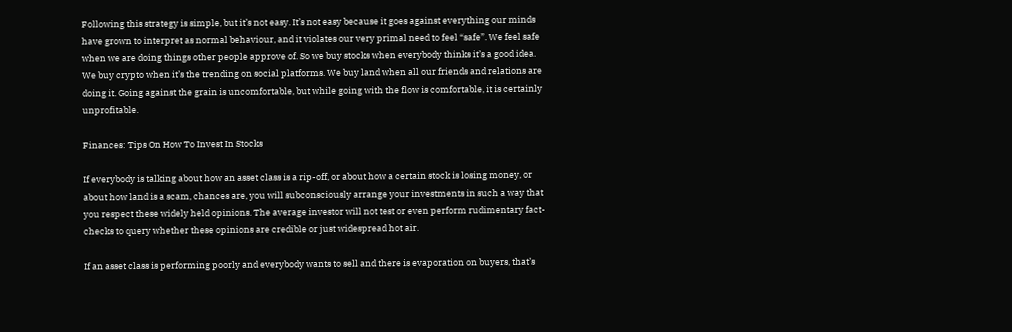Following this strategy is simple, but it’s not easy. It’s not easy because it goes against everything our minds have grown to interpret as normal behaviour, and it violates our very primal need to feel “safe”. We feel safe when we are doing things other people approve of. So we buy stocks when everybody thinks it’s a good idea. We buy crypto when it’s the trending on social platforms. We buy land when all our friends and relations are doing it. Going against the grain is uncomfortable, but while going with the flow is comfortable, it is certainly unprofitable.

Finances: Tips On How To Invest In Stocks

If everybody is talking about how an asset class is a rip-off, or about how a certain stock is losing money, or about how land is a scam, chances are, you will subconsciously arrange your investments in such a way that you respect these widely held opinions. The average investor will not test or even perform rudimentary fact-checks to query whether these opinions are credible or just widespread hot air.

If an asset class is performing poorly and everybody wants to sell and there is evaporation on buyers, that’s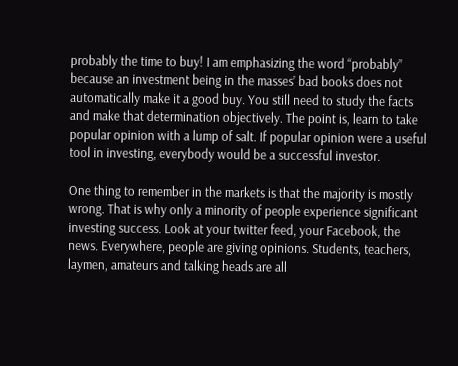probably the time to buy! I am emphasizing the word “probably” because an investment being in the masses’ bad books does not automatically make it a good buy. You still need to study the facts and make that determination objectively. The point is, learn to take popular opinion with a lump of salt. If popular opinion were a useful tool in investing, everybody would be a successful investor.

One thing to remember in the markets is that the majority is mostly wrong. That is why only a minority of people experience significant investing success. Look at your twitter feed, your Facebook, the news. Everywhere, people are giving opinions. Students, teachers, laymen, amateurs and talking heads are all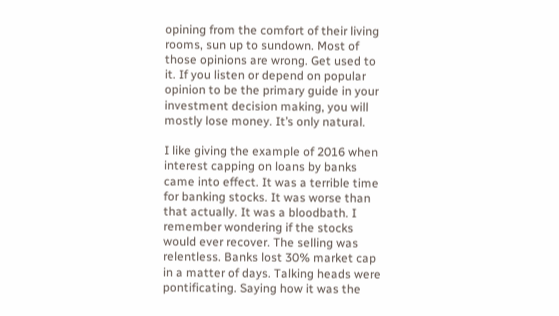opining from the comfort of their living rooms, sun up to sundown. Most of those opinions are wrong. Get used to it. If you listen or depend on popular opinion to be the primary guide in your investment decision making, you will mostly lose money. It’s only natural.

I like giving the example of 2016 when interest capping on loans by banks came into effect. It was a terrible time for banking stocks. It was worse than that actually. It was a bloodbath. I remember wondering if the stocks would ever recover. The selling was relentless. Banks lost 30% market cap in a matter of days. Talking heads were pontificating. Saying how it was the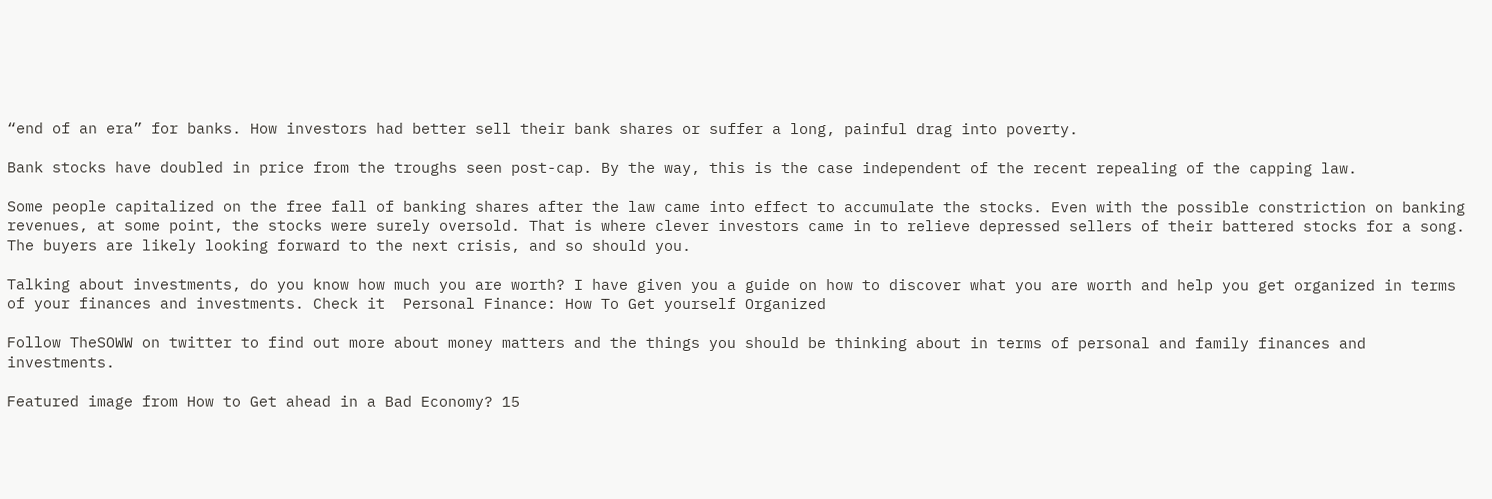“end of an era” for banks. How investors had better sell their bank shares or suffer a long, painful drag into poverty.

Bank stocks have doubled in price from the troughs seen post-cap. By the way, this is the case independent of the recent repealing of the capping law.

Some people capitalized on the free fall of banking shares after the law came into effect to accumulate the stocks. Even with the possible constriction on banking revenues, at some point, the stocks were surely oversold. That is where clever investors came in to relieve depressed sellers of their battered stocks for a song. The buyers are likely looking forward to the next crisis, and so should you.

Talking about investments, do you know how much you are worth? I have given you a guide on how to discover what you are worth and help you get organized in terms of your finances and investments. Check it  Personal Finance: How To Get yourself Organized

Follow TheSOWW on twitter to find out more about money matters and the things you should be thinking about in terms of personal and family finances and investments.

Featured image from How to Get ahead in a Bad Economy? 15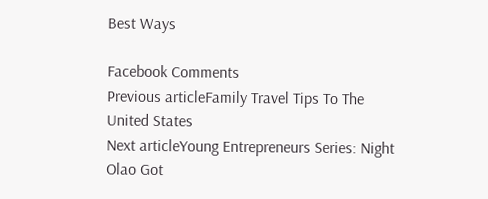Best Ways

Facebook Comments
Previous articleFamily Travel Tips To The United States
Next articleYoung Entrepreneurs Series: Night Olao Got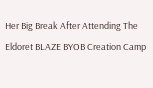Her Big Break After Attending The Eldoret BLAZE BYOB Creation Camp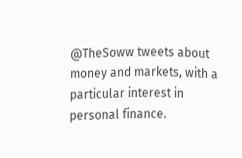@TheSoww tweets about money and markets, with a particular interest in personal finance.